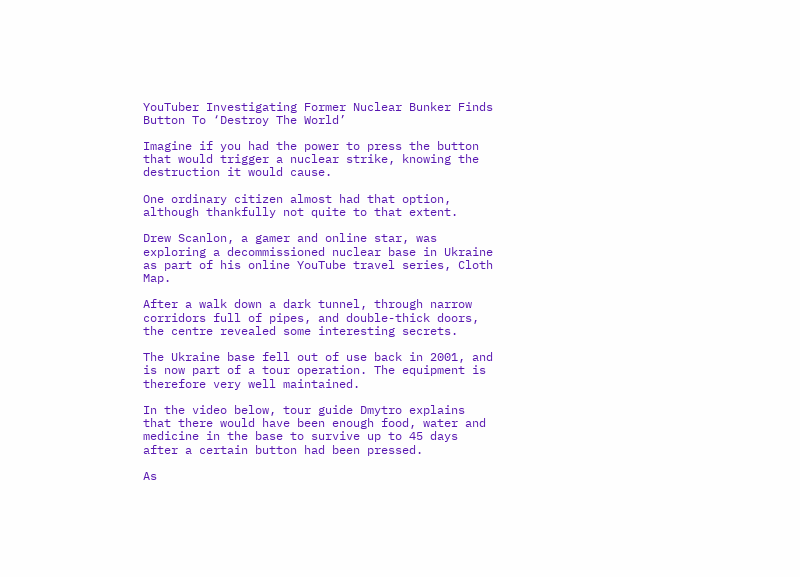YouTuber Investigating Former Nuclear Bunker Finds Button To ‘Destroy The World’

Imagine if you had the power to press the button that would trigger a nuclear strike, knowing the destruction it would cause.

One ordinary citizen almost had that option, although thankfully not quite to that extent.

Drew Scanlon, a gamer and online star, was exploring a decommissioned nuclear base in Ukraine as part of his online YouTube travel series, Cloth Map.

After a walk down a dark tunnel, through narrow corridors full of pipes, and double-thick doors, the centre revealed some interesting secrets.

The Ukraine base fell out of use back in 2001, and is now part of a tour operation. The equipment is therefore very well maintained.

In the video below, tour guide Dmytro explains that there would have been enough food, water and medicine in the base to survive up to 45 days after a certain button had been pressed.

As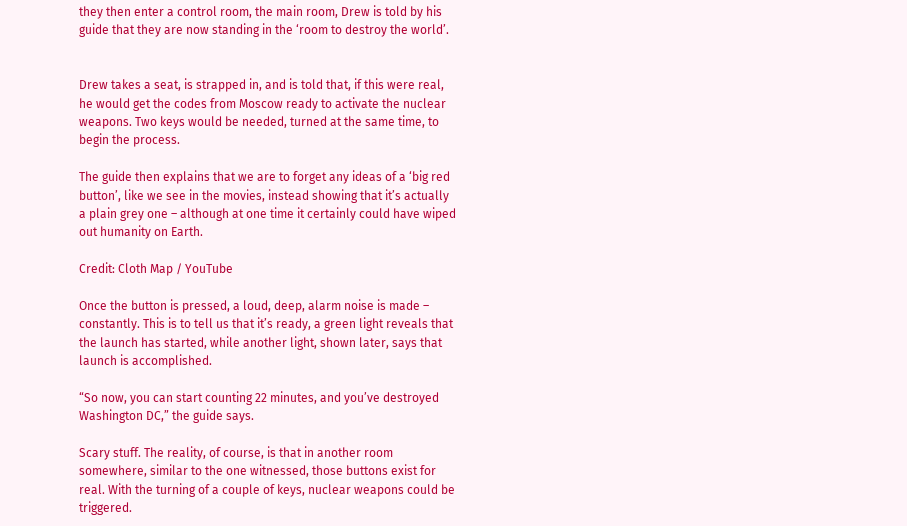they then enter a control room, the main room, Drew is told by his guide that they are now standing in the ‘room to destroy the world’.


Drew takes a seat, is strapped in, and is told that, if this were real, he would get the codes from Moscow ready to activate the nuclear weapons. Two keys would be needed, turned at the same time, to begin the process.

The guide then explains that we are to forget any ideas of a ‘big red button’, like we see in the movies, instead showing that it’s actually a plain grey one – although at one time it certainly could have wiped out humanity on Earth.

Credit: Cloth Map / YouTube

Once the button is pressed, a loud, deep, alarm noise is made – constantly. This is to tell us that it’s ready, a green light reveals that the launch has started, while another light, shown later, says that launch is accomplished.

“So now, you can start counting 22 minutes, and you’ve destroyed Washington DC,” the guide says.

Scary stuff. The reality, of course, is that in another room somewhere, similar to the one witnessed, those buttons exist for real. With the turning of a couple of keys, nuclear weapons could be triggered.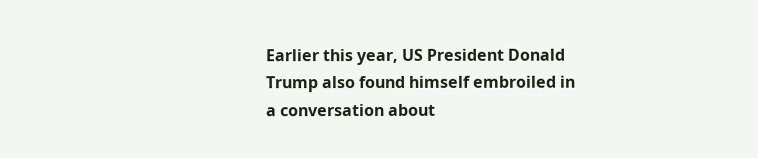Earlier this year, US President Donald Trump also found himself embroiled in a conversation about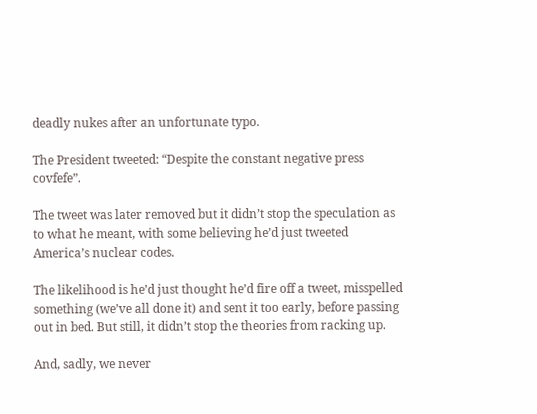deadly nukes after an unfortunate typo.

The President tweeted: “Despite the constant negative press covfefe”.

The tweet was later removed but it didn’t stop the speculation as to what he meant, with some believing he’d just tweeted America’s nuclear codes.

The likelihood is he’d just thought he’d fire off a tweet, misspelled something (we’ve all done it) and sent it too early, before passing out in bed. But still, it didn’t stop the theories from racking up.

And, sadly, we never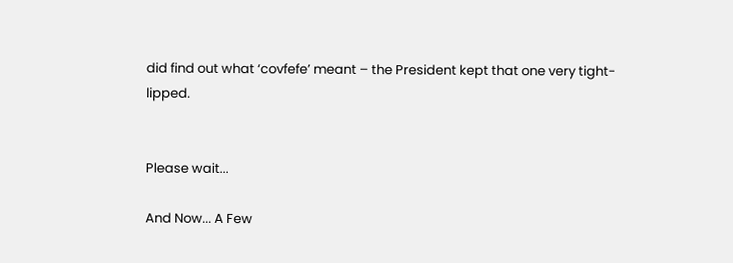did find out what ‘covfefe’ meant – the President kept that one very tight-lipped.


Please wait...

And Now... A Few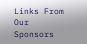Links From Our Sponsors